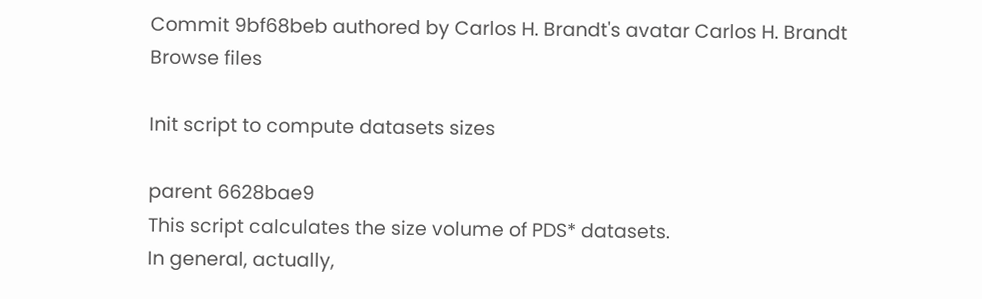Commit 9bf68beb authored by Carlos H. Brandt's avatar Carlos H. Brandt
Browse files

Init script to compute datasets sizes

parent 6628bae9
This script calculates the size volume of PDS* datasets.
In general, actually,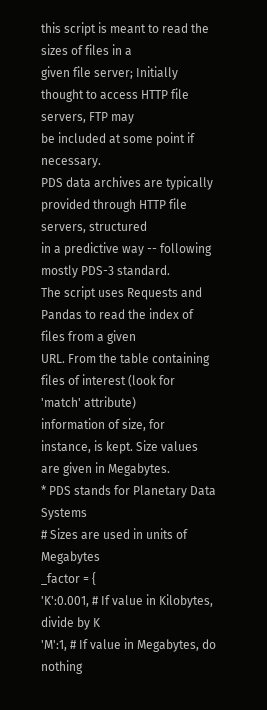this script is meant to read the sizes of files in a
given file server; Initially thought to access HTTP file servers, FTP may
be included at some point if necessary.
PDS data archives are typically provided through HTTP file servers, structured
in a predictive way -- following mostly PDS-3 standard.
The script uses Requests and Pandas to read the index of files from a given
URL. From the table containing files of interest (look for 'match' attribute)
information of size, for instance, is kept. Size values are given in Megabytes.
* PDS stands for Planetary Data Systems
# Sizes are used in units of Megabytes
_factor = {
'K':0.001, # If value in Kilobytes, divide by K
'M':1, # If value in Megabytes, do nothing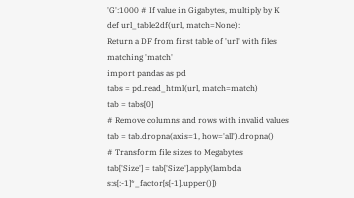'G':1000 # If value in Gigabytes, multiply by K
def url_table2df(url, match=None):
Return a DF from first table of 'url' with files matching 'match'
import pandas as pd
tabs = pd.read_html(url, match=match)
tab = tabs[0]
# Remove columns and rows with invalid values
tab = tab.dropna(axis=1, how='all').dropna()
# Transform file sizes to Megabytes
tab['Size'] = tab['Size'].apply(lambda s:s[:-1]*_factor[s[-1].upper()])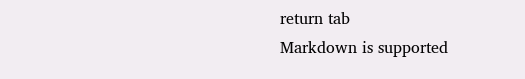return tab
Markdown is supported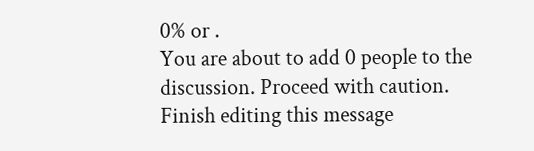0% or .
You are about to add 0 people to the discussion. Proceed with caution.
Finish editing this message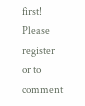first!
Please register or to comment